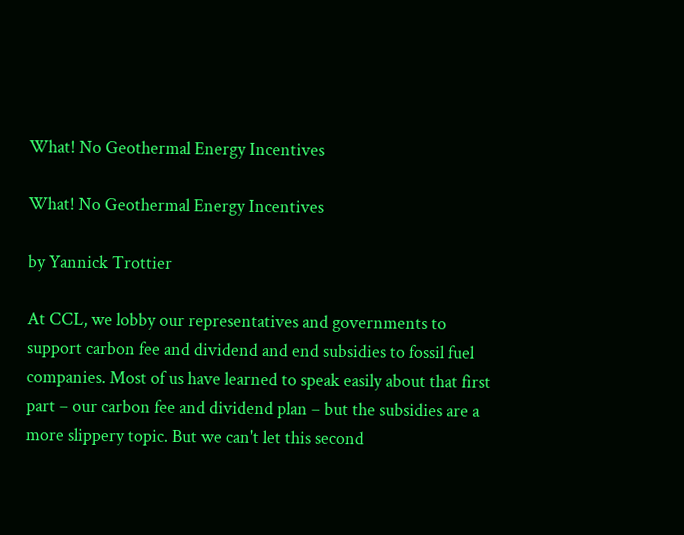What! No Geothermal Energy Incentives

What! No Geothermal Energy Incentives

by Yannick Trottier

At CCL, we lobby our representatives and governments to support carbon fee and dividend and end subsidies to fossil fuel companies. Most of us have learned to speak easily about that first part – our carbon fee and dividend plan – but the subsidies are a more slippery topic. But we can't let this second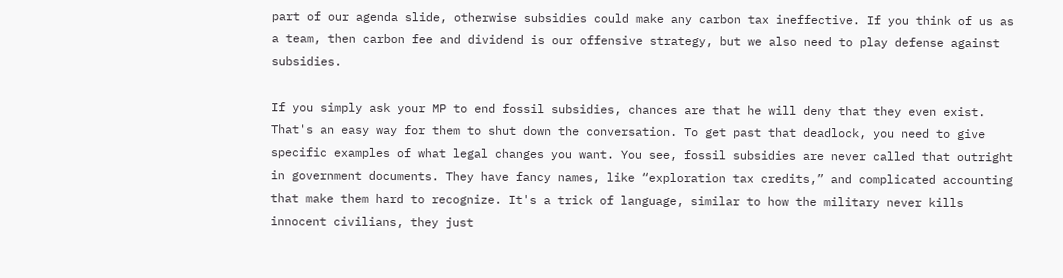part of our agenda slide, otherwise subsidies could make any carbon tax ineffective. If you think of us as a team, then carbon fee and dividend is our offensive strategy, but we also need to play defense against subsidies.

If you simply ask your MP to end fossil subsidies, chances are that he will deny that they even exist. That's an easy way for them to shut down the conversation. To get past that deadlock, you need to give specific examples of what legal changes you want. You see, fossil subsidies are never called that outright in government documents. They have fancy names, like “exploration tax credits,” and complicated accounting that make them hard to recognize. It's a trick of language, similar to how the military never kills innocent civilians, they just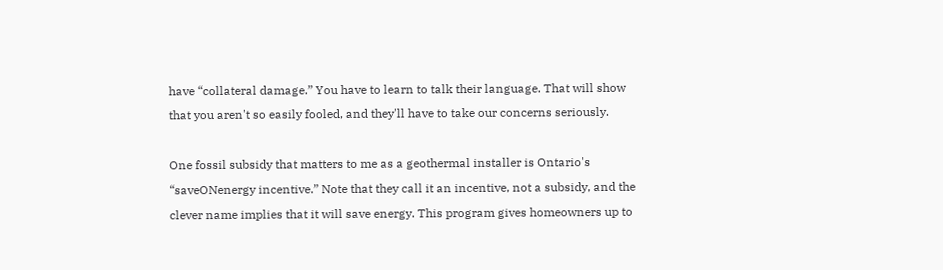have “collateral damage.” You have to learn to talk their language. That will show that you aren't so easily fooled, and they'll have to take our concerns seriously.

One fossil subsidy that matters to me as a geothermal installer is Ontario's “saveONenergy incentive.” Note that they call it an incentive, not a subsidy, and the clever name implies that it will save energy. This program gives homeowners up to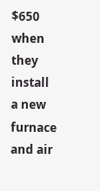$650 when they install a new furnace and air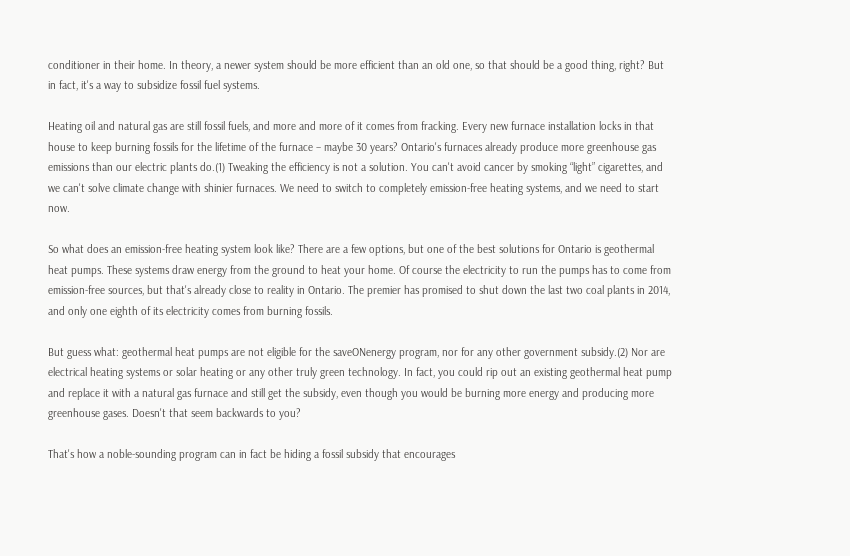conditioner in their home. In theory, a newer system should be more efficient than an old one, so that should be a good thing, right? But in fact, it's a way to subsidize fossil fuel systems.

Heating oil and natural gas are still fossil fuels, and more and more of it comes from fracking. Every new furnace installation locks in that house to keep burning fossils for the lifetime of the furnace – maybe 30 years? Ontario's furnaces already produce more greenhouse gas emissions than our electric plants do.(1) Tweaking the efficiency is not a solution. You can't avoid cancer by smoking “light” cigarettes, and we can't solve climate change with shinier furnaces. We need to switch to completely emission-free heating systems, and we need to start now.

So what does an emission-free heating system look like? There are a few options, but one of the best solutions for Ontario is geothermal heat pumps. These systems draw energy from the ground to heat your home. Of course the electricity to run the pumps has to come from emission-free sources, but that's already close to reality in Ontario. The premier has promised to shut down the last two coal plants in 2014, and only one eighth of its electricity comes from burning fossils.

But guess what: geothermal heat pumps are not eligible for the saveONenergy program, nor for any other government subsidy.(2) Nor are electrical heating systems or solar heating or any other truly green technology. In fact, you could rip out an existing geothermal heat pump and replace it with a natural gas furnace and still get the subsidy, even though you would be burning more energy and producing more greenhouse gases. Doesn't that seem backwards to you?

That's how a noble-sounding program can in fact be hiding a fossil subsidy that encourages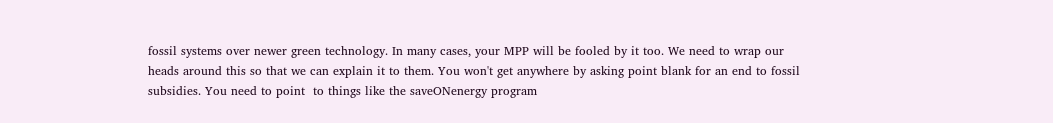fossil systems over newer green technology. In many cases, your MPP will be fooled by it too. We need to wrap our heads around this so that we can explain it to them. You won't get anywhere by asking point blank for an end to fossil subsidies. You need to point  to things like the saveONenergy program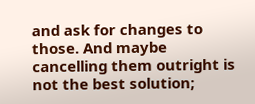and ask for changes to those. And maybe cancelling them outright is not the best solution;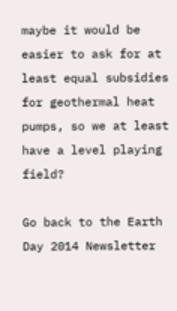maybe it would be easier to ask for at least equal subsidies for geothermal heat pumps, so we at least have a level playing field?

Go back to the Earth Day 2014 Newsletter